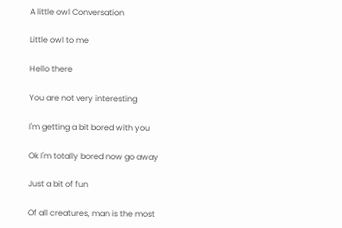A little owl Conversation

Little owl to me

Hello there

You are not very interesting

I'm getting a bit bored with you

Ok I'm totally bored now go away

Just a bit of fun

Of all creatures, man is the most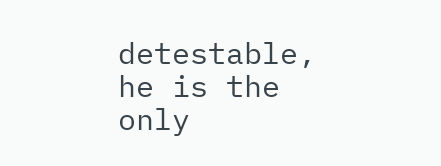detestable, he is the only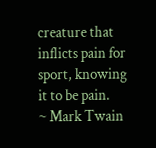creature that inflicts pain for sport, knowing it to be pain.
~ Mark Twain